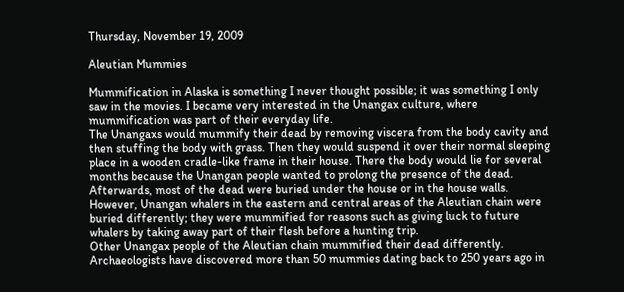Thursday, November 19, 2009

Aleutian Mummies

Mummification in Alaska is something I never thought possible; it was something I only saw in the movies. I became very interested in the Unangax culture, where mummification was part of their everyday life.
The Unangaxs would mummify their dead by removing viscera from the body cavity and then stuffing the body with grass. Then they would suspend it over their normal sleeping place in a wooden cradle-like frame in their house. There the body would lie for several months because the Unangan people wanted to prolong the presence of the dead. Afterwards, most of the dead were buried under the house or in the house walls. However, Unangan whalers in the eastern and central areas of the Aleutian chain were buried differently; they were mummified for reasons such as giving luck to future whalers by taking away part of their flesh before a hunting trip.
Other Unangax people of the Aleutian chain mummified their dead differently. Archaeologists have discovered more than 50 mummies dating back to 250 years ago in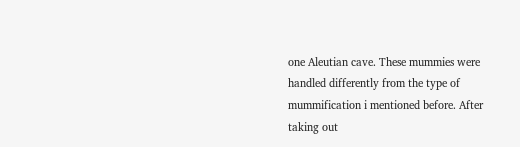one Aleutian cave. These mummies were handled differently from the type of mummification i mentioned before. After taking out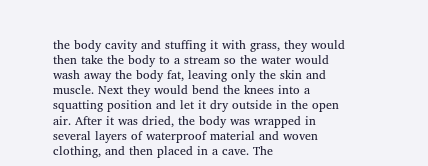the body cavity and stuffing it with grass, they would then take the body to a stream so the water would wash away the body fat, leaving only the skin and muscle. Next they would bend the knees into a squatting position and let it dry outside in the open air. After it was dried, the body was wrapped in several layers of waterproof material and woven clothing, and then placed in a cave. The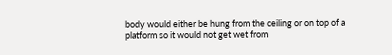body would either be hung from the ceiling or on top of a platform so it would not get wet from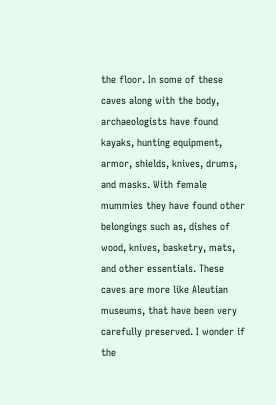the floor. In some of these caves along with the body, archaeologists have found kayaks, hunting equipment, armor, shields, knives, drums, and masks. With female mummies they have found other belongings such as, dishes of wood, knives, basketry, mats, and other essentials. These caves are more like Aleutian museums, that have been very carefully preserved. I wonder if the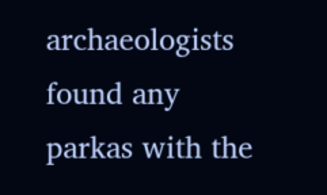archaeologists found any parkas with the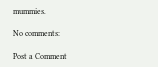mummies.

No comments:

Post a Comment